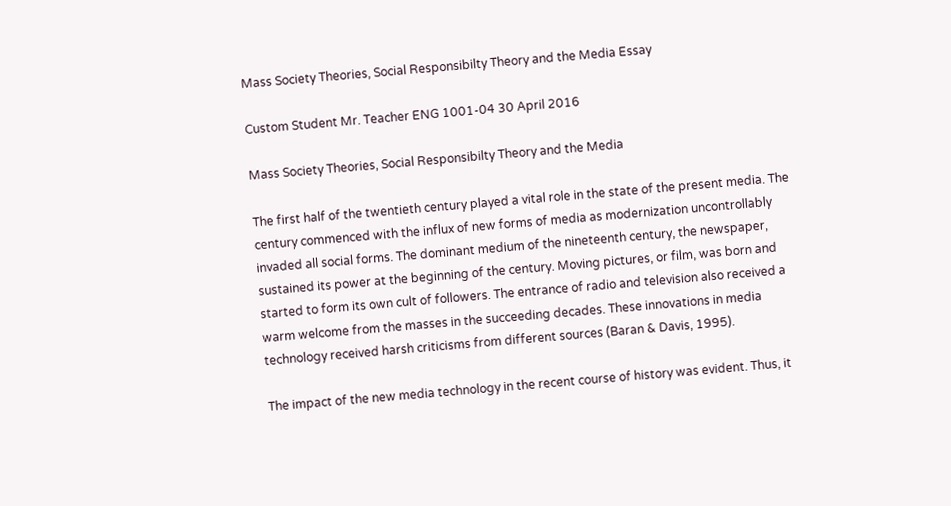Mass Society Theories, Social Responsibilty Theory and the Media Essay

Custom Student Mr. Teacher ENG 1001-04 30 April 2016

Mass Society Theories, Social Responsibilty Theory and the Media

The first half of the twentieth century played a vital role in the state of the present media. The century commenced with the influx of new forms of media as modernization uncontrollably invaded all social forms. The dominant medium of the nineteenth century, the newspaper, sustained its power at the beginning of the century. Moving pictures, or film, was born and started to form its own cult of followers. The entrance of radio and television also received a warm welcome from the masses in the succeeding decades. These innovations in media technology received harsh criticisms from different sources (Baran & Davis, 1995).

The impact of the new media technology in the recent course of history was evident. Thus, it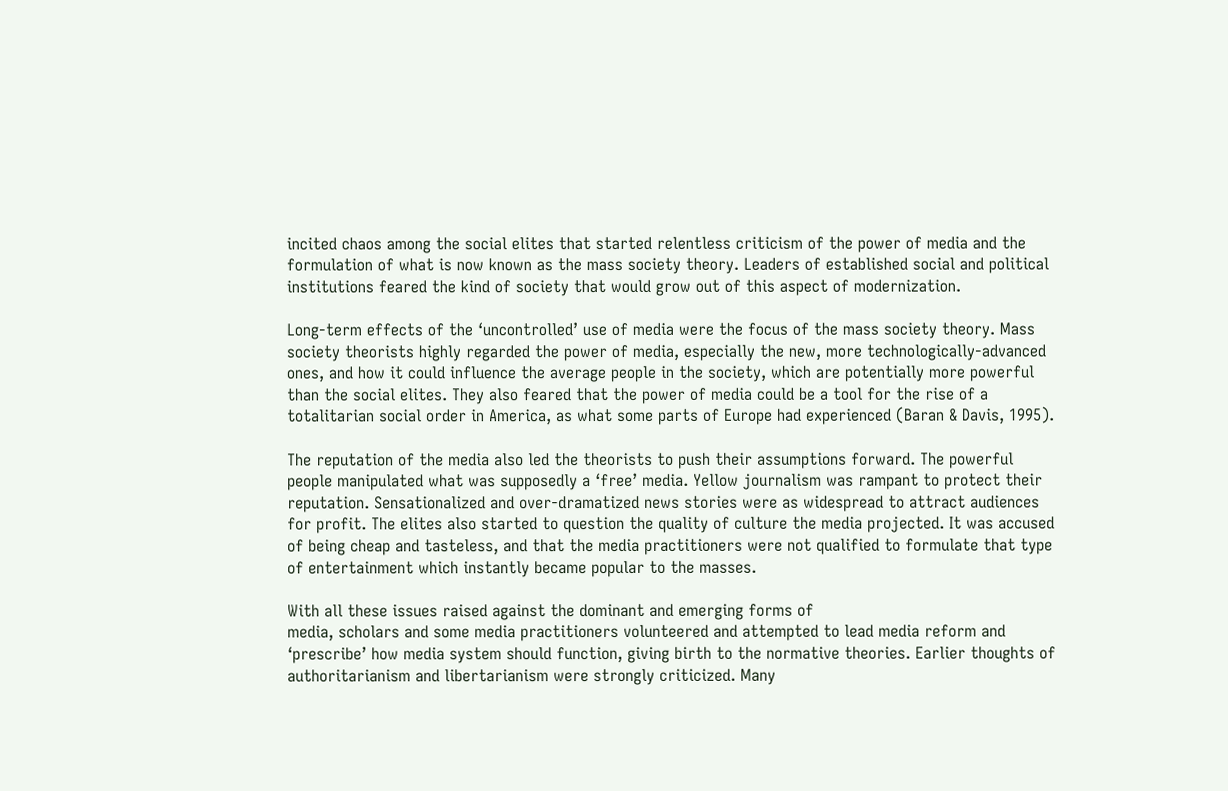incited chaos among the social elites that started relentless criticism of the power of media and the formulation of what is now known as the mass society theory. Leaders of established social and political institutions feared the kind of society that would grow out of this aspect of modernization.

Long-term effects of the ‘uncontrolled’ use of media were the focus of the mass society theory. Mass society theorists highly regarded the power of media, especially the new, more technologically-advanced ones, and how it could influence the average people in the society, which are potentially more powerful than the social elites. They also feared that the power of media could be a tool for the rise of a totalitarian social order in America, as what some parts of Europe had experienced (Baran & Davis, 1995).

The reputation of the media also led the theorists to push their assumptions forward. The powerful people manipulated what was supposedly a ‘free’ media. Yellow journalism was rampant to protect their reputation. Sensationalized and over-dramatized news stories were as widespread to attract audiences for profit. The elites also started to question the quality of culture the media projected. It was accused of being cheap and tasteless, and that the media practitioners were not qualified to formulate that type of entertainment which instantly became popular to the masses.

With all these issues raised against the dominant and emerging forms of
media, scholars and some media practitioners volunteered and attempted to lead media reform and ‘prescribe’ how media system should function, giving birth to the normative theories. Earlier thoughts of authoritarianism and libertarianism were strongly criticized. Many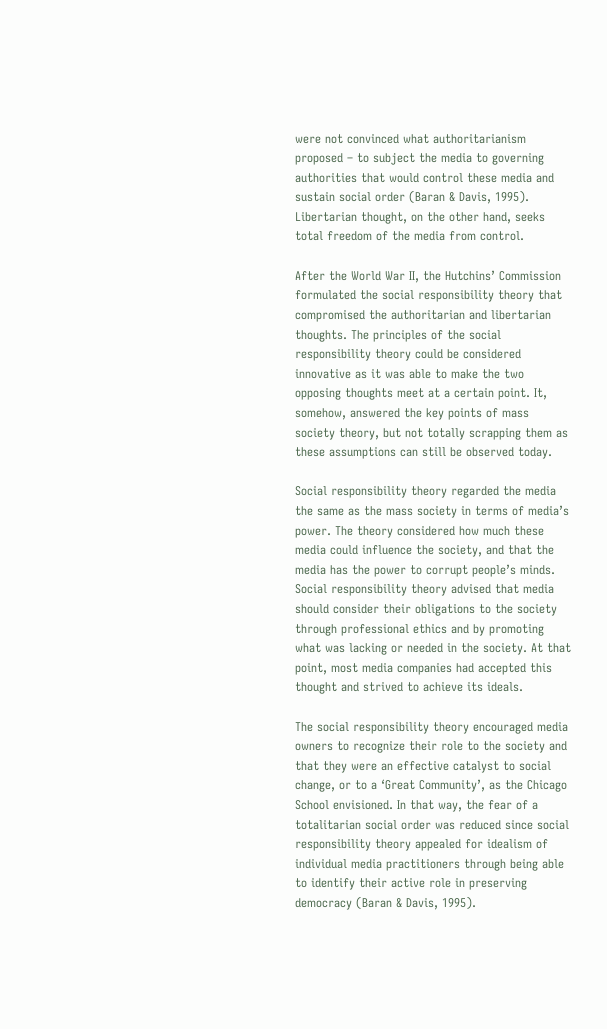were not convinced what authoritarianism proposed – to subject the media to governing authorities that would control these media and sustain social order (Baran & Davis, 1995). Libertarian thought, on the other hand, seeks total freedom of the media from control.

After the World War II, the Hutchins’ Commission formulated the social responsibility theory that compromised the authoritarian and libertarian thoughts. The principles of the social responsibility theory could be considered innovative as it was able to make the two opposing thoughts meet at a certain point. It, somehow, answered the key points of mass society theory, but not totally scrapping them as these assumptions can still be observed today.

Social responsibility theory regarded the media the same as the mass society in terms of media’s power. The theory considered how much these media could influence the society, and that the media has the power to corrupt people’s minds. Social responsibility theory advised that media should consider their obligations to the society through professional ethics and by promoting what was lacking or needed in the society. At that point, most media companies had accepted this thought and strived to achieve its ideals.

The social responsibility theory encouraged media owners to recognize their role to the society and that they were an effective catalyst to social change, or to a ‘Great Community’, as the Chicago School envisioned. In that way, the fear of a totalitarian social order was reduced since social responsibility theory appealed for idealism of individual media practitioners through being able to identify their active role in preserving democracy (Baran & Davis, 1995).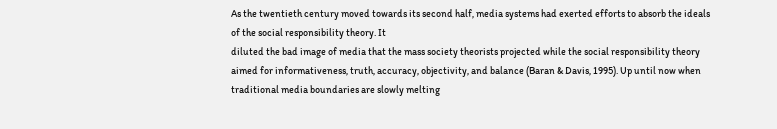As the twentieth century moved towards its second half, media systems had exerted efforts to absorb the ideals of the social responsibility theory. It
diluted the bad image of media that the mass society theorists projected while the social responsibility theory aimed for informativeness, truth, accuracy, objectivity, and balance (Baran & Davis, 1995). Up until now when traditional media boundaries are slowly melting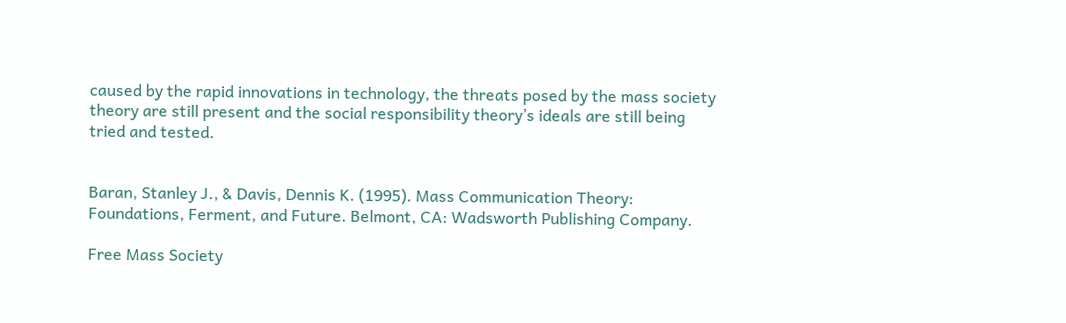caused by the rapid innovations in technology, the threats posed by the mass society theory are still present and the social responsibility theory’s ideals are still being tried and tested.


Baran, Stanley J., & Davis, Dennis K. (1995). Mass Communication Theory: Foundations, Ferment, and Future. Belmont, CA: Wadsworth Publishing Company.

Free Mass Society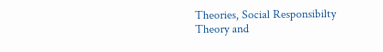Theories, Social Responsibilty Theory and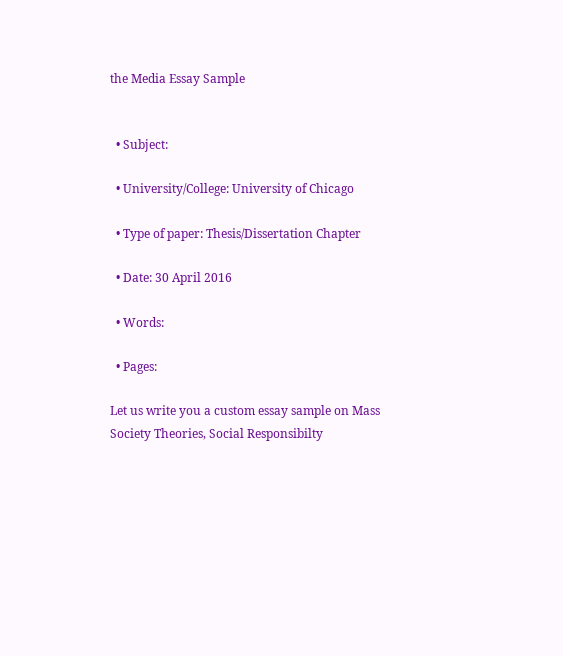the Media Essay Sample


  • Subject:

  • University/College: University of Chicago

  • Type of paper: Thesis/Dissertation Chapter

  • Date: 30 April 2016

  • Words:

  • Pages:

Let us write you a custom essay sample on Mass Society Theories, Social Responsibilty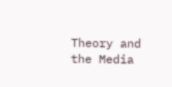Theory and the Media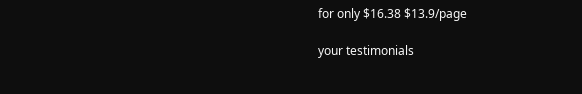for only $16.38 $13.9/page

your testimonials